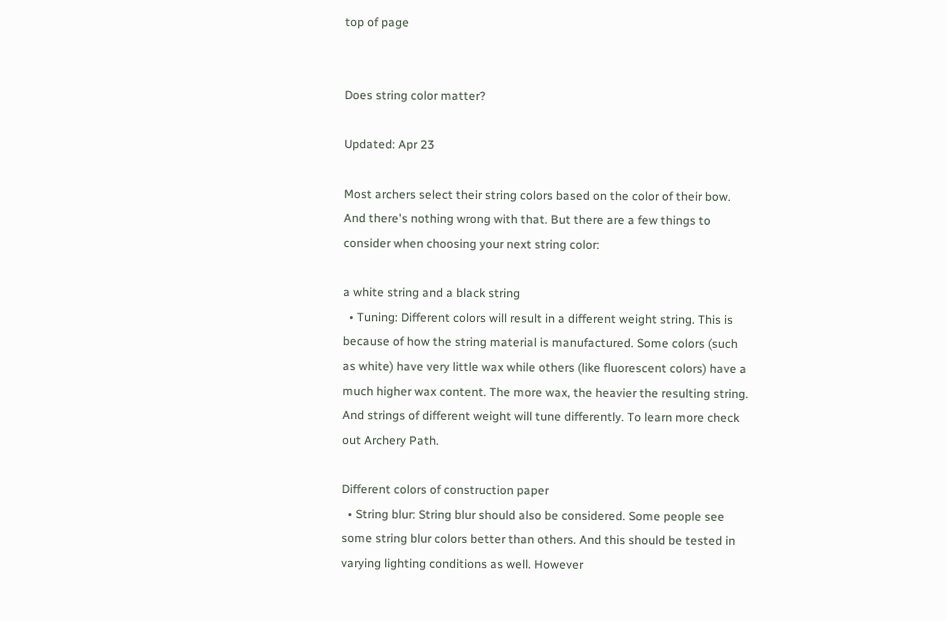top of page


Does string color matter?

Updated: Apr 23

Most archers select their string colors based on the color of their bow. And there's nothing wrong with that. But there are a few things to consider when choosing your next string color:

a white string and a black string
  • Tuning: Different colors will result in a different weight string. This is because of how the string material is manufactured. Some colors (such as white) have very little wax while others (like fluorescent colors) have a much higher wax content. The more wax, the heavier the resulting string. And strings of different weight will tune differently. To learn more check out Archery Path.

Different colors of construction paper
  • String blur: String blur should also be considered. Some people see some string blur colors better than others. And this should be tested in varying lighting conditions as well. However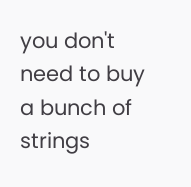you don't need to buy a bunch of strings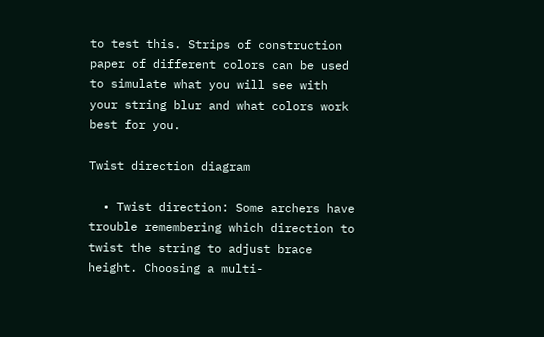to test this. Strips of construction paper of different colors can be used to simulate what you will see with your string blur and what colors work best for you.

Twist direction diagram

  • Twist direction: Some archers have trouble remembering which direction to twist the string to adjust brace height. Choosing a multi-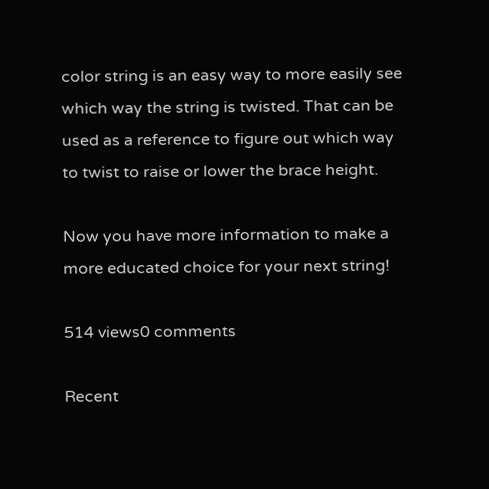color string is an easy way to more easily see which way the string is twisted. That can be used as a reference to figure out which way to twist to raise or lower the brace height.

Now you have more information to make a more educated choice for your next string!

514 views0 comments

Recent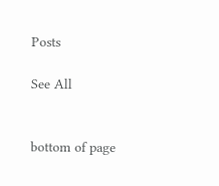Posts

See All


bottom of page